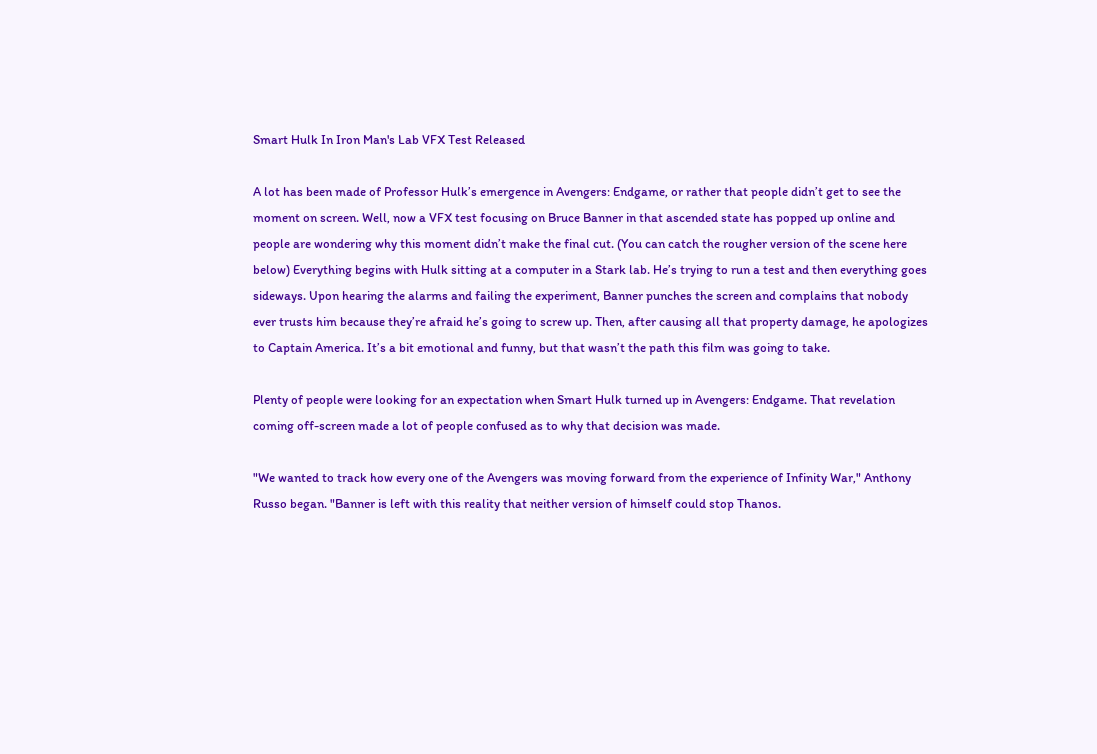Smart Hulk In Iron Man's Lab VFX Test Released

A lot has been made of Professor Hulk’s emergence in Avengers: Endgame, or rather that people didn’t get to see the moment on screen. Well, now a VFX test focusing on Bruce Banner in that ascended state has popped up online and people are wondering why this moment didn’t make the final cut. (You can catch the rougher version of the scene here below) Everything begins with Hulk sitting at a computer in a Stark lab. He’s trying to run a test and then everything goes sideways. Upon hearing the alarms and failing the experiment, Banner punches the screen and complains that nobody ever trusts him because they’re afraid he’s going to screw up. Then, after causing all that property damage, he apologizes to Captain America. It’s a bit emotional and funny, but that wasn’t the path this film was going to take.

Plenty of people were looking for an expectation when Smart Hulk turned up in Avengers: Endgame. That revelation coming off-screen made a lot of people confused as to why that decision was made.

"We wanted to track how every one of the Avengers was moving forward from the experience of Infinity War," Anthony Russo began. "Banner is left with this reality that neither version of himself could stop Thanos.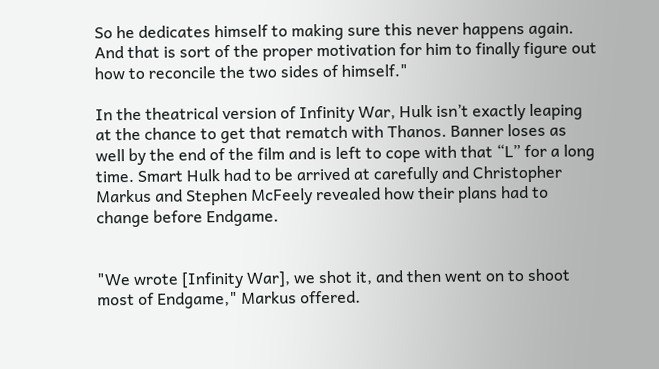So he dedicates himself to making sure this never happens again. And that is sort of the proper motivation for him to finally figure out how to reconcile the two sides of himself."

In the theatrical version of Infinity War, Hulk isn’t exactly leaping at the chance to get that rematch with Thanos. Banner loses as well by the end of the film and is left to cope with that “L” for a long time. Smart Hulk had to be arrived at carefully and Christopher Markus and Stephen McFeely revealed how their plans had to change before Endgame.


"We wrote [Infinity War], we shot it, and then went on to shoot most of Endgame," Markus offered.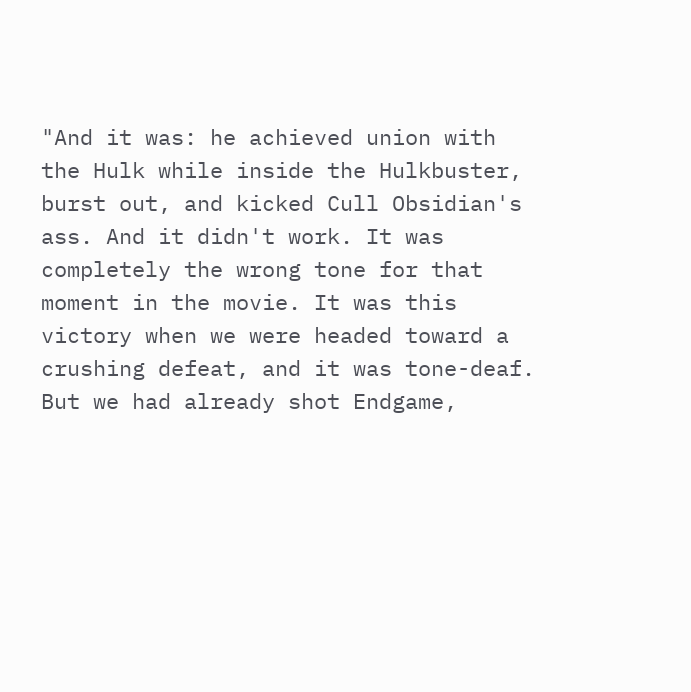"And it was: he achieved union with the Hulk while inside the Hulkbuster, burst out, and kicked Cull Obsidian's ass. And it didn't work. It was completely the wrong tone for that moment in the movie. It was this victory when we were headed toward a crushing defeat, and it was tone-deaf. But we had already shot Endgame,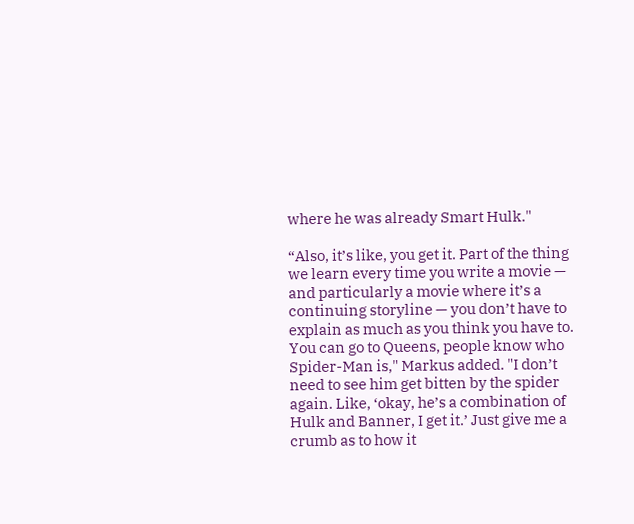where he was already Smart Hulk."

“Also, it’s like, you get it. Part of the thing we learn every time you write a movie — and particularly a movie where it’s a continuing storyline — you don’t have to explain as much as you think you have to. You can go to Queens, people know who Spider-Man is," Markus added. "I don’t need to see him get bitten by the spider again. Like, ‘okay, he’s a combination of Hulk and Banner, I get it.’ Just give me a crumb as to how it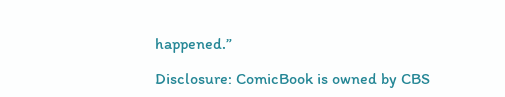happened.”

Disclosure: ComicBook is owned by CBS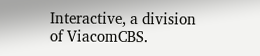Interactive, a division of ViacomCBS.